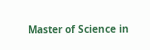Master of Science in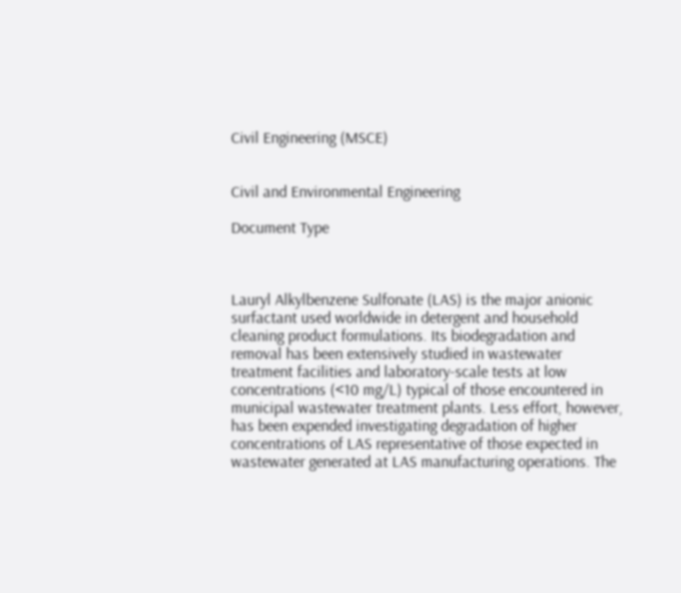Civil Engineering (MSCE)


Civil and Environmental Engineering

Document Type



Lauryl Alkylbenzene Sulfonate (LAS) is the major anionic surfactant used worldwide in detergent and household cleaning product formulations. Its biodegradation and removal has been extensively studied in wastewater treatment facilities and laboratory-scale tests at low concentrations (<10 mg/L) typical of those encountered in municipal wastewater treatment plants. Less effort, however, has been expended investigating degradation of higher concentrations of LAS representative of those expected in wastewater generated at LAS manufacturing operations. The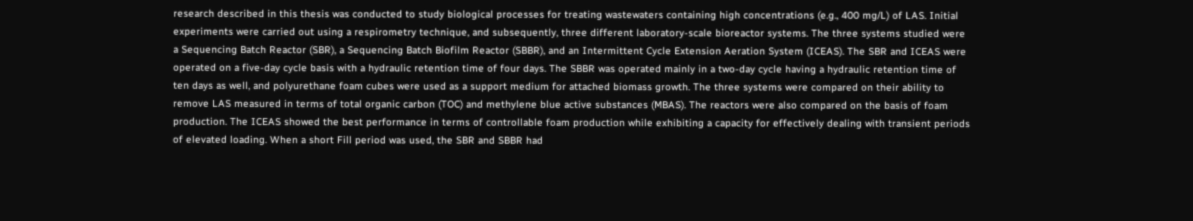research described in this thesis was conducted to study biological processes for treating wastewaters containing high concentrations (e.g., 400 mg/L) of LAS. Initial experiments were carried out using a respirometry technique, and subsequently, three different laboratory-scale bioreactor systems. The three systems studied were a Sequencing Batch Reactor (SBR), a Sequencing Batch Biofilm Reactor (SBBR), and an Intermittent Cycle Extension Aeration System (ICEAS). The SBR and ICEAS were operated on a five-day cycle basis with a hydraulic retention time of four days. The SBBR was operated mainly in a two-day cycle having a hydraulic retention time of ten days as well, and polyurethane foam cubes were used as a support medium for attached biomass growth. The three systems were compared on their ability to remove LAS measured in terms of total organic carbon (TOC) and methylene blue active substances (MBAS). The reactors were also compared on the basis of foam production. The ICEAS showed the best performance in terms of controllable foam production while exhibiting a capacity for effectively dealing with transient periods of elevated loading. When a short Fill period was used, the SBR and SBBR had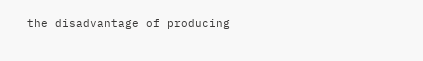the disadvantage of producing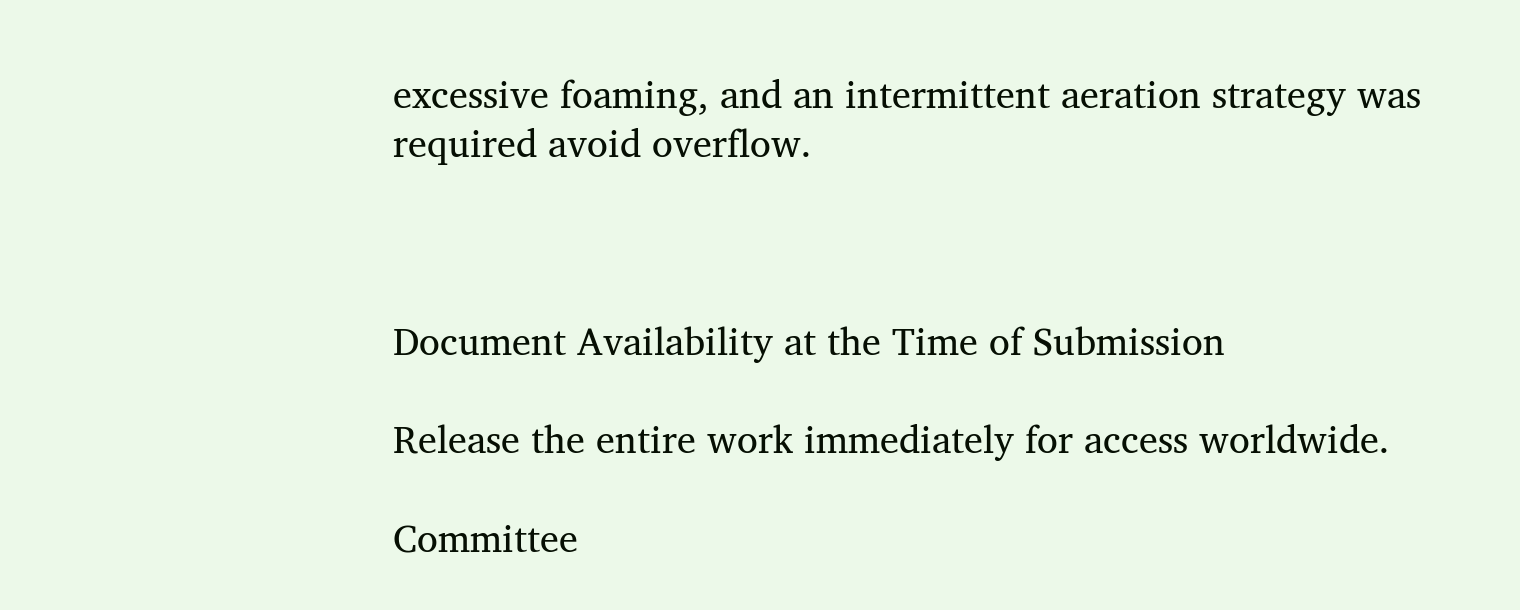excessive foaming, and an intermittent aeration strategy was required avoid overflow.



Document Availability at the Time of Submission

Release the entire work immediately for access worldwide.

Committee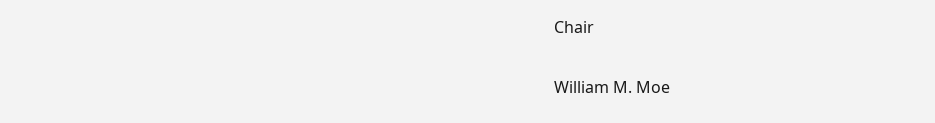Chair

William M. Moe